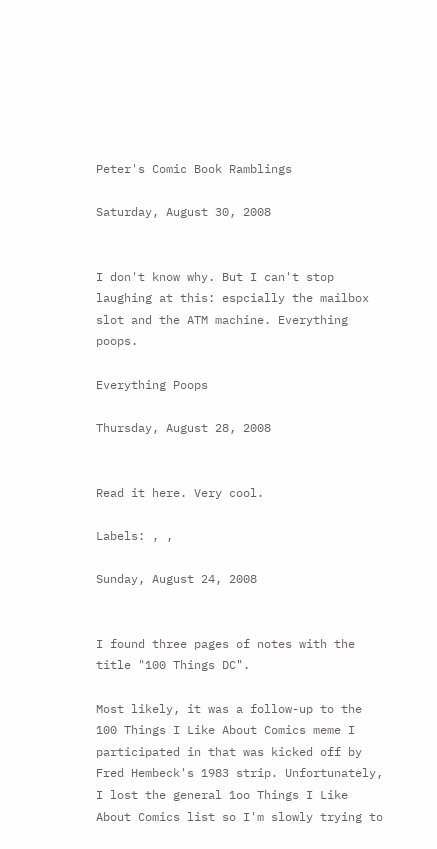Peter's Comic Book Ramblings

Saturday, August 30, 2008


I don't know why. But I can't stop laughing at this: espcially the mailbox slot and the ATM machine. Everything poops.

Everything Poops

Thursday, August 28, 2008


Read it here. Very cool.

Labels: , ,

Sunday, August 24, 2008


I found three pages of notes with the title "100 Things DC".

Most likely, it was a follow-up to the 100 Things I Like About Comics meme I participated in that was kicked off by Fred Hembeck's 1983 strip. Unfortunately, I lost the general 1oo Things I Like About Comics list so I'm slowly trying to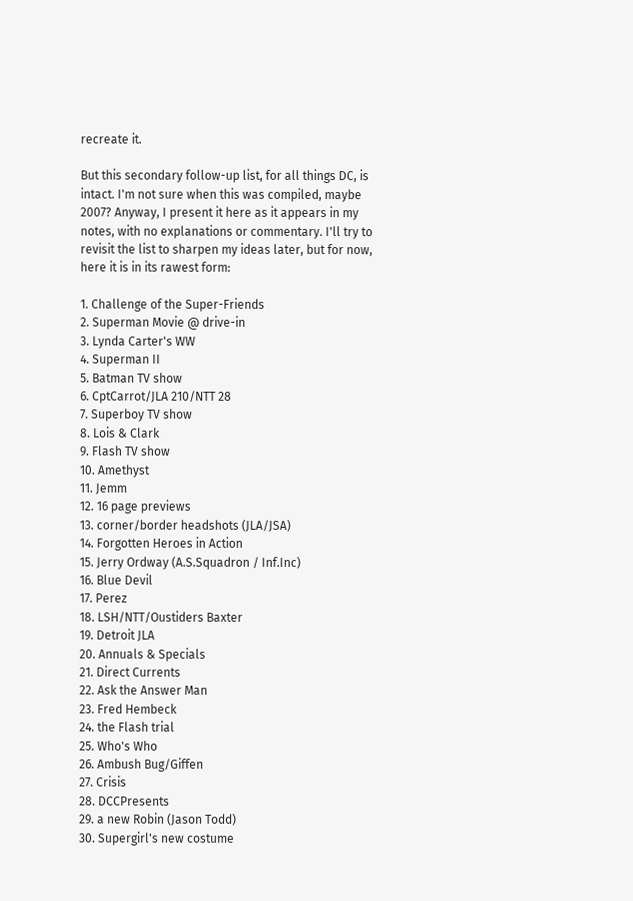recreate it.

But this secondary follow-up list, for all things DC, is intact. I'm not sure when this was compiled, maybe 2007? Anyway, I present it here as it appears in my notes, with no explanations or commentary. I'll try to revisit the list to sharpen my ideas later, but for now, here it is in its rawest form:

1. Challenge of the Super-Friends
2. Superman Movie @ drive-in
3. Lynda Carter's WW
4. Superman II
5. Batman TV show
6. CptCarrot/JLA 210/NTT 28
7. Superboy TV show
8. Lois & Clark
9. Flash TV show
10. Amethyst
11. Jemm
12. 16 page previews
13. corner/border headshots (JLA/JSA)
14. Forgotten Heroes in Action
15. Jerry Ordway (A.S.Squadron / Inf.Inc)
16. Blue Devil
17. Perez
18. LSH/NTT/Oustiders Baxter
19. Detroit JLA
20. Annuals & Specials
21. Direct Currents
22. Ask the Answer Man
23. Fred Hembeck
24. the Flash trial
25. Who's Who
26. Ambush Bug/Giffen
27. Crisis
28. DCCPresents
29. a new Robin (Jason Todd)
30. Supergirl's new costume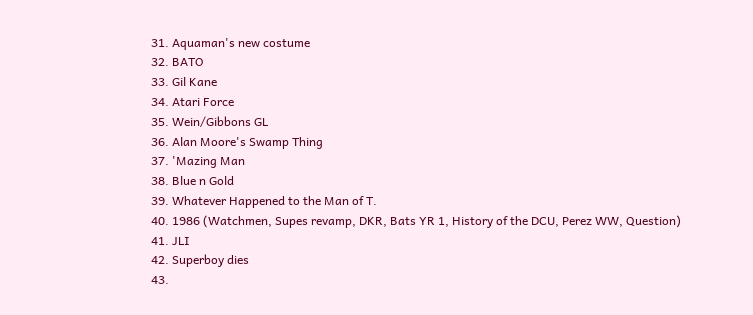31. Aquaman's new costume
32. BATO
33. Gil Kane
34. Atari Force
35. Wein/Gibbons GL
36. Alan Moore's Swamp Thing
37. 'Mazing Man
38. Blue n Gold
39. Whatever Happened to the Man of T.
40. 1986 (Watchmen, Supes revamp, DKR, Bats YR 1, History of the DCU, Perez WW, Question)
41. JLI
42. Superboy dies
43.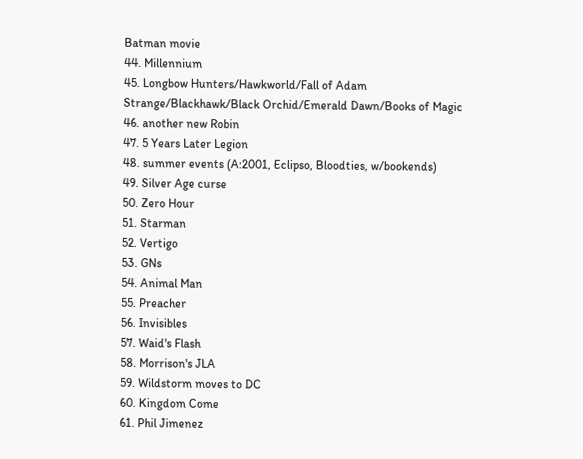Batman movie
44. Millennium
45. Longbow Hunters/Hawkworld/Fall of Adam Strange/Blackhawk/Black Orchid/Emerald Dawn/Books of Magic
46. another new Robin
47. 5 Years Later Legion
48. summer events (A:2001, Eclipso, Bloodties, w/bookends)
49. Silver Age curse
50. Zero Hour
51. Starman
52. Vertigo
53. GNs
54. Animal Man
55. Preacher
56. Invisibles
57. Waid's Flash
58. Morrison's JLA
59. Wildstorm moves to DC
60. Kingdom Come
61. Phil Jimenez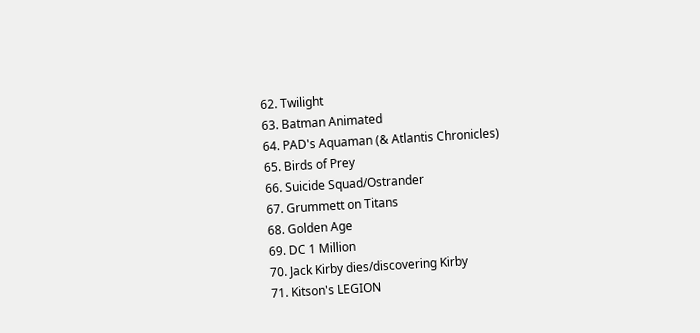62. Twilight
63. Batman Animated
64. PAD's Aquaman (& Atlantis Chronicles)
65. Birds of Prey
66. Suicide Squad/Ostrander
67. Grummett on Titans
68. Golden Age
69. DC 1 Million
70. Jack Kirby dies/discovering Kirby
71. Kitson's LEGION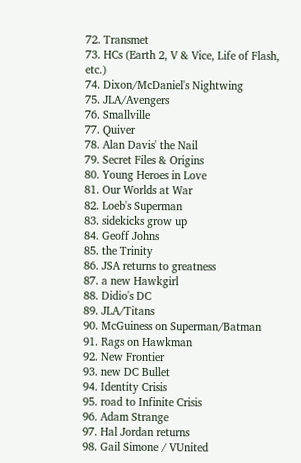72. Transmet
73. HCs (Earth 2, V & Vice, Life of Flash, etc.)
74. Dixon/McDaniel's Nightwing
75. JLA/Avengers
76. Smallville
77. Quiver
78. Alan Davis' the Nail
79. Secret Files & Origins
80. Young Heroes in Love
81. Our Worlds at War
82. Loeb's Superman
83. sidekicks grow up
84. Geoff Johns
85. the Trinity
86. JSA returns to greatness
87. a new Hawkgirl
88. Didio's DC
89. JLA/Titans
90. McGuiness on Superman/Batman
91. Rags on Hawkman
92. New Frontier
93. new DC Bullet
94. Identity Crisis
95. road to Infinite Crisis
96. Adam Strange
97. Hal Jordan returns
98. Gail Simone / VUnited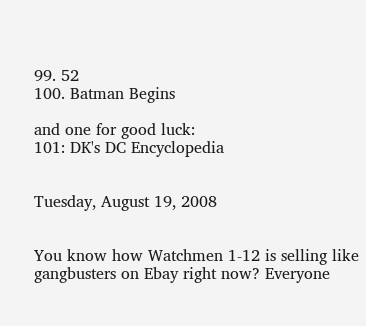99. 52
100. Batman Begins

and one for good luck:
101: DK's DC Encyclopedia


Tuesday, August 19, 2008


You know how Watchmen 1-12 is selling like gangbusters on Ebay right now? Everyone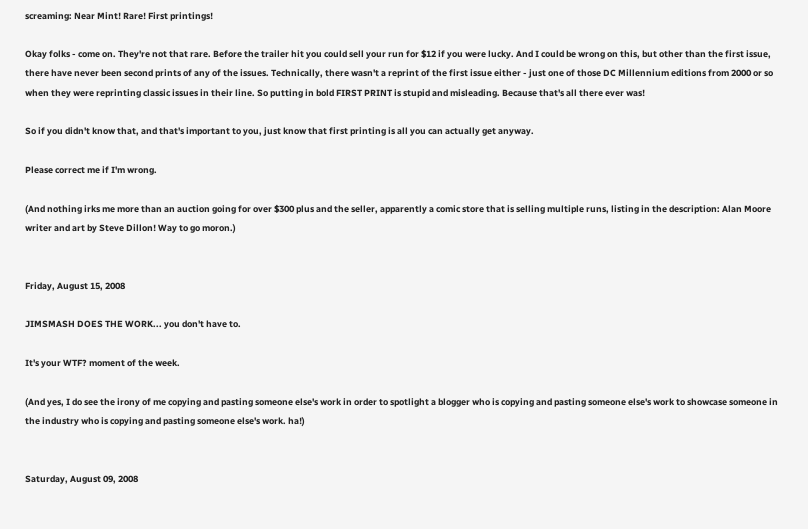screaming: Near Mint! Rare! First printings!

Okay folks - come on. They're not that rare. Before the trailer hit you could sell your run for $12 if you were lucky. And I could be wrong on this, but other than the first issue, there have never been second prints of any of the issues. Technically, there wasn't a reprint of the first issue either - just one of those DC Millennium editions from 2000 or so when they were reprinting classic issues in their line. So putting in bold FIRST PRINT is stupid and misleading. Because that's all there ever was!

So if you didn't know that, and that's important to you, just know that first printing is all you can actually get anyway.

Please correct me if I'm wrong.

(And nothing irks me more than an auction going for over $300 plus and the seller, apparently a comic store that is selling multiple runs, listing in the description: Alan Moore writer and art by Steve Dillon! Way to go moron.)


Friday, August 15, 2008

JIMSMASH DOES THE WORK... you don't have to.

It's your WTF? moment of the week.

(And yes, I do see the irony of me copying and pasting someone else's work in order to spotlight a blogger who is copying and pasting someone else's work to showcase someone in the industry who is copying and pasting someone else's work. ha!)


Saturday, August 09, 2008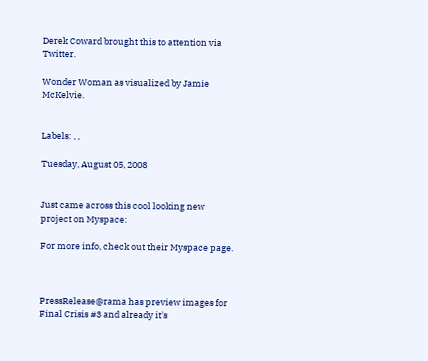Derek Coward brought this to attention via Twitter.

Wonder Woman as visualized by Jamie McKelvie.


Labels: , ,

Tuesday, August 05, 2008


Just came across this cool looking new project on Myspace:

For more info, check out their Myspace page.



PressRelease@rama has preview images for Final Crisis #3 and already it's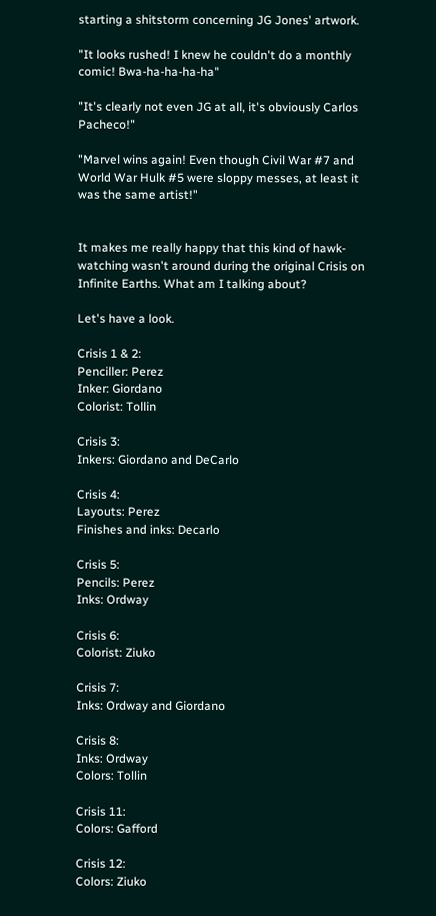starting a shitstorm concerning JG Jones' artwork.

"It looks rushed! I knew he couldn't do a monthly comic! Bwa-ha-ha-ha-ha"

"It's clearly not even JG at all, it's obviously Carlos Pacheco!"

"Marvel wins again! Even though Civil War #7 and World War Hulk #5 were sloppy messes, at least it was the same artist!"


It makes me really happy that this kind of hawk-watching wasn't around during the original Crisis on Infinite Earths. What am I talking about?

Let's have a look.

Crisis 1 & 2:
Penciller: Perez
Inker: Giordano
Colorist: Tollin

Crisis 3:
Inkers: Giordano and DeCarlo

Crisis 4:
Layouts: Perez
Finishes and inks: Decarlo

Crisis 5:
Pencils: Perez
Inks: Ordway

Crisis 6:
Colorist: Ziuko

Crisis 7:
Inks: Ordway and Giordano

Crisis 8:
Inks: Ordway
Colors: Tollin

Crisis 11:
Colors: Gafford

Crisis 12:
Colors: Ziuko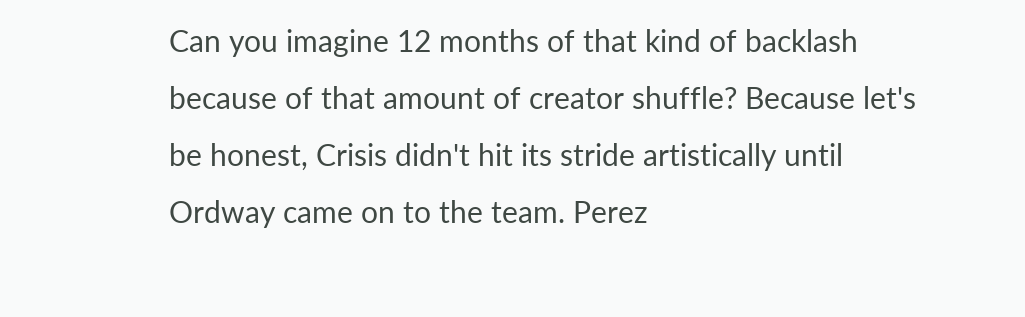Can you imagine 12 months of that kind of backlash because of that amount of creator shuffle? Because let's be honest, Crisis didn't hit its stride artistically until Ordway came on to the team. Perez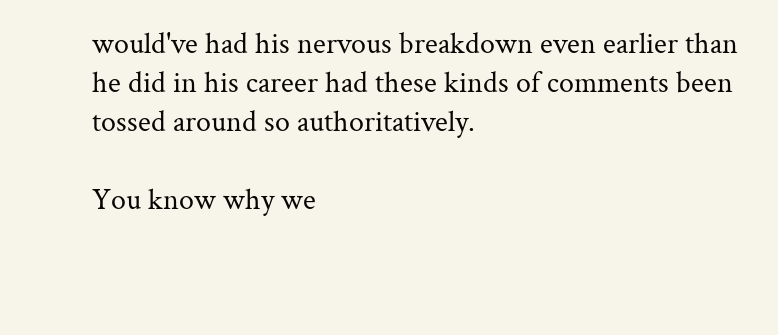would've had his nervous breakdown even earlier than he did in his career had these kinds of comments been tossed around so authoritatively.

You know why we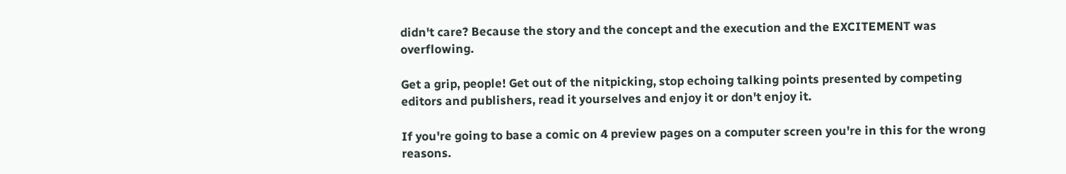didn't care? Because the story and the concept and the execution and the EXCITEMENT was overflowing.

Get a grip, people! Get out of the nitpicking, stop echoing talking points presented by competing editors and publishers, read it yourselves and enjoy it or don't enjoy it.

If you're going to base a comic on 4 preview pages on a computer screen you're in this for the wrong reasons.